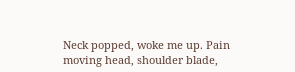Neck popped, woke me up. Pain moving head, shoulder blade,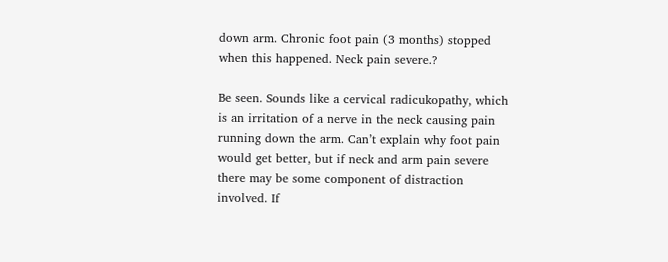down arm. Chronic foot pain (3 months) stopped when this happened. Neck pain severe.?

Be seen. Sounds like a cervical radicukopathy, which is an irritation of a nerve in the neck causing pain running down the arm. Can’t explain why foot pain would get better, but if neck and arm pain severe there may be some component of distraction involved. If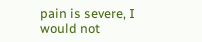pain is severe, I would not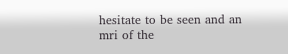hesitate to be seen and an mri of the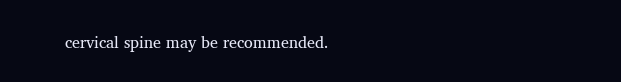cervical spine may be recommended.